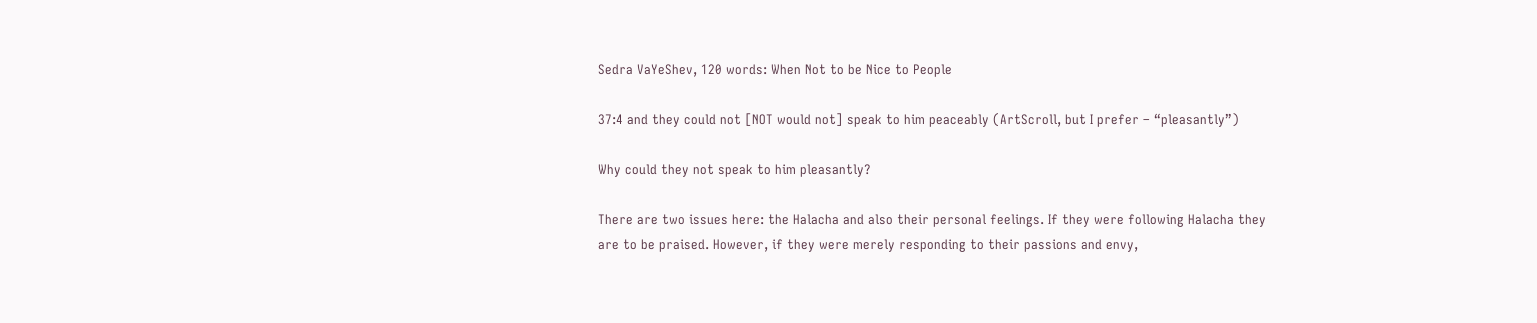Sedra VaYeShev, 120 words: When Not to be Nice to People

37:4 and they could not [NOT would not] speak to him peaceably (ArtScroll, but I prefer – “pleasantly”)

Why could they not speak to him pleasantly?

There are two issues here: the Halacha and also their personal feelings. If they were following Halacha they are to be praised. However, if they were merely responding to their passions and envy,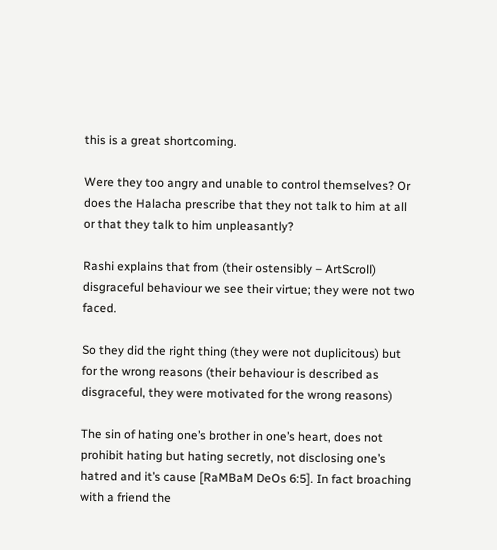this is a great shortcoming.

Were they too angry and unable to control themselves? Or does the Halacha prescribe that they not talk to him at all or that they talk to him unpleasantly?

Rashi explains that from (their ostensibly – ArtScroll) disgraceful behaviour we see their virtue; they were not two faced.

So they did the right thing (they were not duplicitous) but for the wrong reasons (their behaviour is described as disgraceful, they were motivated for the wrong reasons)

The sin of hating one’s brother in one’s heart, does not prohibit hating but hating secretly, not disclosing one’s hatred and it’s cause [RaMBaM DeOs 6:5]. In fact broaching with a friend the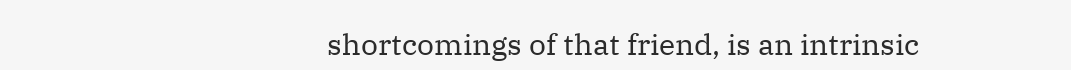shortcomings of that friend, is an intrinsic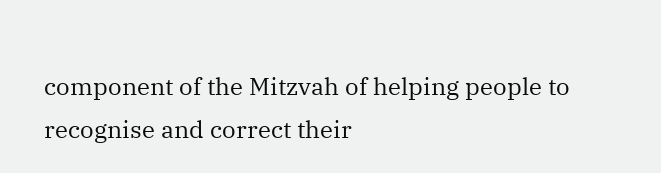component of the Mitzvah of helping people to recognise and correct their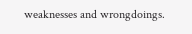weaknesses and wrongdoings.